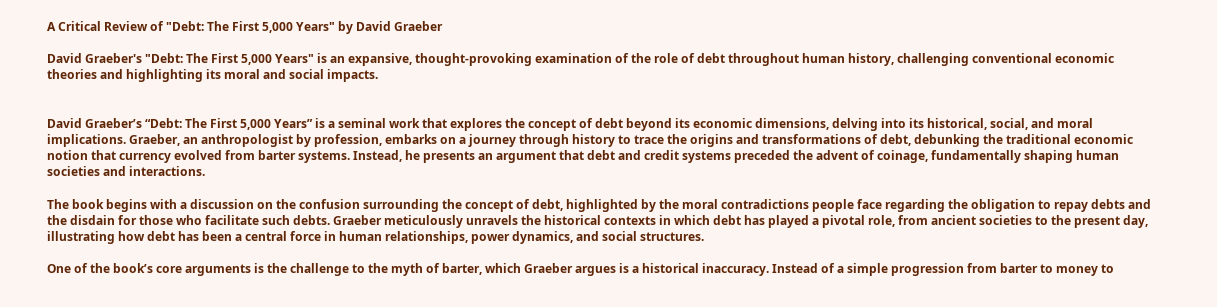A Critical Review of "Debt: The First 5,000 Years" by David Graeber

David Graeber's "Debt: The First 5,000 Years" is an expansive, thought-provoking examination of the role of debt throughout human history, challenging conventional economic theories and highlighting its moral and social impacts.


David Graeber’s “Debt: The First 5,000 Years” is a seminal work that explores the concept of debt beyond its economic dimensions, delving into its historical, social, and moral implications. Graeber, an anthropologist by profession, embarks on a journey through history to trace the origins and transformations of debt, debunking the traditional economic notion that currency evolved from barter systems. Instead, he presents an argument that debt and credit systems preceded the advent of coinage, fundamentally shaping human societies and interactions.

The book begins with a discussion on the confusion surrounding the concept of debt, highlighted by the moral contradictions people face regarding the obligation to repay debts and the disdain for those who facilitate such debts. Graeber meticulously unravels the historical contexts in which debt has played a pivotal role, from ancient societies to the present day, illustrating how debt has been a central force in human relationships, power dynamics, and social structures.

One of the book’s core arguments is the challenge to the myth of barter, which Graeber argues is a historical inaccuracy. Instead of a simple progression from barter to money to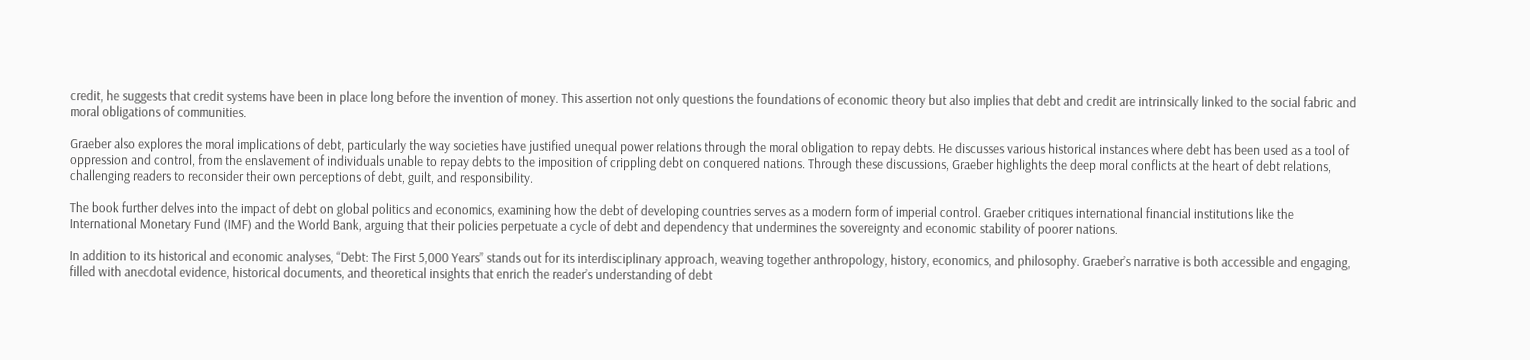credit, he suggests that credit systems have been in place long before the invention of money. This assertion not only questions the foundations of economic theory but also implies that debt and credit are intrinsically linked to the social fabric and moral obligations of communities.

Graeber also explores the moral implications of debt, particularly the way societies have justified unequal power relations through the moral obligation to repay debts. He discusses various historical instances where debt has been used as a tool of oppression and control, from the enslavement of individuals unable to repay debts to the imposition of crippling debt on conquered nations. Through these discussions, Graeber highlights the deep moral conflicts at the heart of debt relations, challenging readers to reconsider their own perceptions of debt, guilt, and responsibility.

The book further delves into the impact of debt on global politics and economics, examining how the debt of developing countries serves as a modern form of imperial control. Graeber critiques international financial institutions like the International Monetary Fund (IMF) and the World Bank, arguing that their policies perpetuate a cycle of debt and dependency that undermines the sovereignty and economic stability of poorer nations.

In addition to its historical and economic analyses, “Debt: The First 5,000 Years” stands out for its interdisciplinary approach, weaving together anthropology, history, economics, and philosophy. Graeber’s narrative is both accessible and engaging, filled with anecdotal evidence, historical documents, and theoretical insights that enrich the reader’s understanding of debt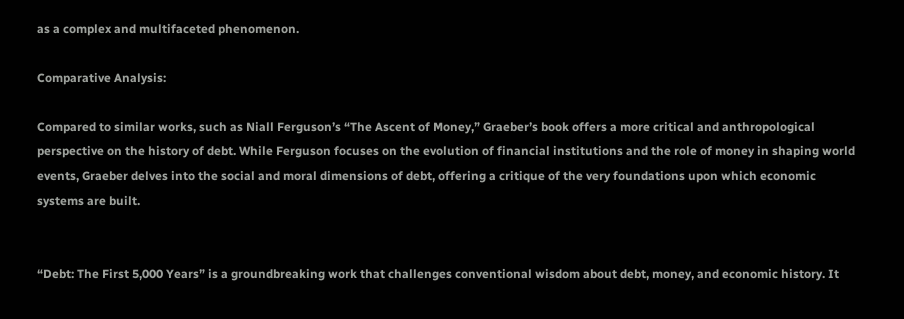as a complex and multifaceted phenomenon.

Comparative Analysis:

Compared to similar works, such as Niall Ferguson’s “The Ascent of Money,” Graeber’s book offers a more critical and anthropological perspective on the history of debt. While Ferguson focuses on the evolution of financial institutions and the role of money in shaping world events, Graeber delves into the social and moral dimensions of debt, offering a critique of the very foundations upon which economic systems are built.


“Debt: The First 5,000 Years” is a groundbreaking work that challenges conventional wisdom about debt, money, and economic history. It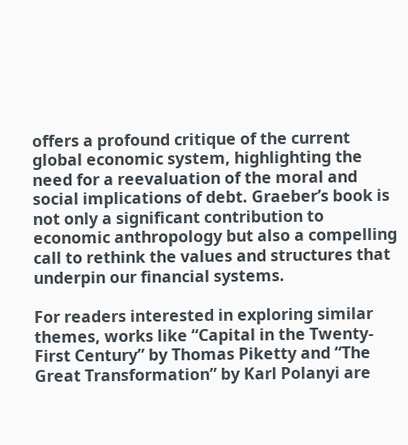offers a profound critique of the current global economic system, highlighting the need for a reevaluation of the moral and social implications of debt. Graeber’s book is not only a significant contribution to economic anthropology but also a compelling call to rethink the values and structures that underpin our financial systems.

For readers interested in exploring similar themes, works like “Capital in the Twenty-First Century” by Thomas Piketty and “The Great Transformation” by Karl Polanyi are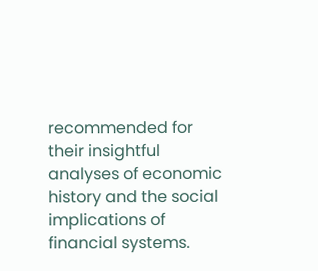recommended for their insightful analyses of economic history and the social implications of financial systems.